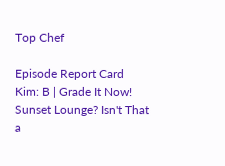Top Chef

Episode Report Card
Kim: B | Grade It Now!
Sunset Lounge? Isn't That a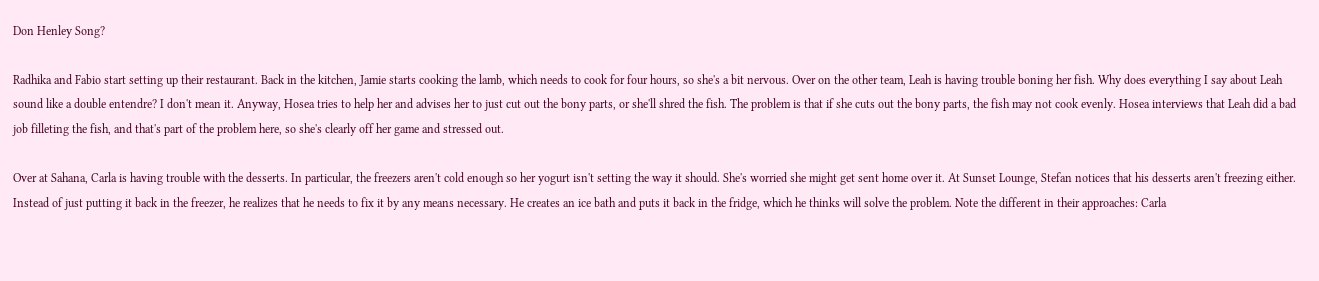Don Henley Song?

Radhika and Fabio start setting up their restaurant. Back in the kitchen, Jamie starts cooking the lamb, which needs to cook for four hours, so she's a bit nervous. Over on the other team, Leah is having trouble boning her fish. Why does everything I say about Leah sound like a double entendre? I don't mean it. Anyway, Hosea tries to help her and advises her to just cut out the bony parts, or she'll shred the fish. The problem is that if she cuts out the bony parts, the fish may not cook evenly. Hosea interviews that Leah did a bad job filleting the fish, and that's part of the problem here, so she's clearly off her game and stressed out.

Over at Sahana, Carla is having trouble with the desserts. In particular, the freezers aren't cold enough so her yogurt isn't setting the way it should. She's worried she might get sent home over it. At Sunset Lounge, Stefan notices that his desserts aren't freezing either. Instead of just putting it back in the freezer, he realizes that he needs to fix it by any means necessary. He creates an ice bath and puts it back in the fridge, which he thinks will solve the problem. Note the different in their approaches: Carla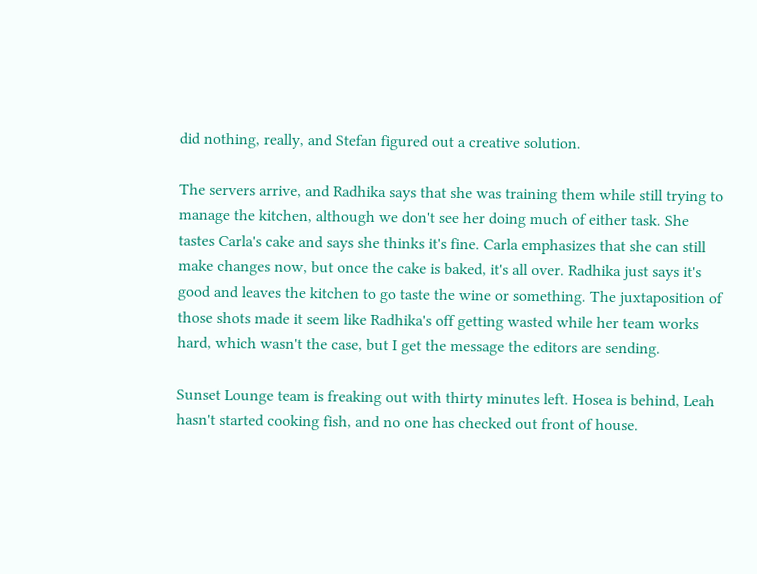did nothing, really, and Stefan figured out a creative solution.

The servers arrive, and Radhika says that she was training them while still trying to manage the kitchen, although we don't see her doing much of either task. She tastes Carla's cake and says she thinks it's fine. Carla emphasizes that she can still make changes now, but once the cake is baked, it's all over. Radhika just says it's good and leaves the kitchen to go taste the wine or something. The juxtaposition of those shots made it seem like Radhika's off getting wasted while her team works hard, which wasn't the case, but I get the message the editors are sending.

Sunset Lounge team is freaking out with thirty minutes left. Hosea is behind, Leah hasn't started cooking fish, and no one has checked out front of house.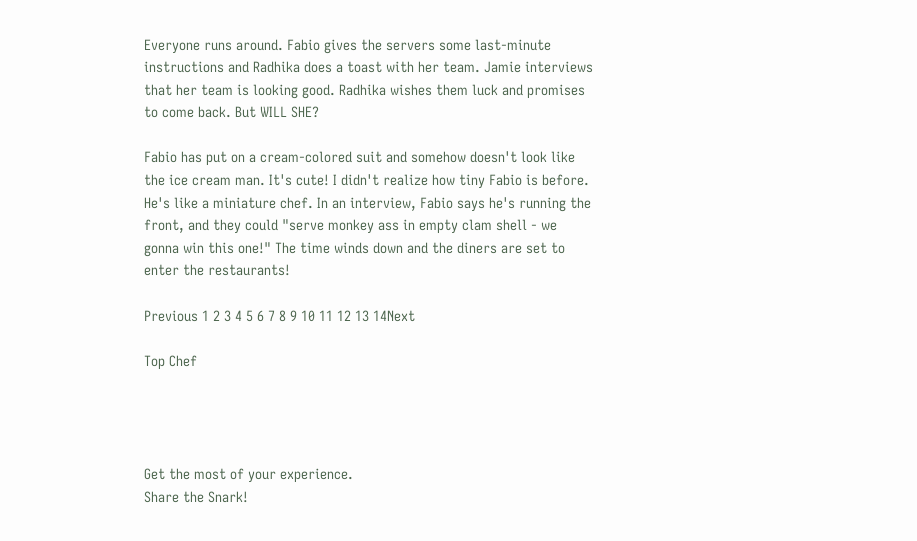Everyone runs around. Fabio gives the servers some last-minute instructions and Radhika does a toast with her team. Jamie interviews that her team is looking good. Radhika wishes them luck and promises to come back. But WILL SHE?

Fabio has put on a cream-colored suit and somehow doesn't look like the ice cream man. It's cute! I didn't realize how tiny Fabio is before. He's like a miniature chef. In an interview, Fabio says he's running the front, and they could "serve monkey ass in empty clam shell - we gonna win this one!" The time winds down and the diners are set to enter the restaurants!

Previous 1 2 3 4 5 6 7 8 9 10 11 12 13 14Next

Top Chef




Get the most of your experience.
Share the Snark!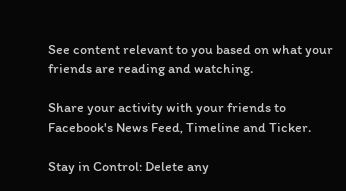See content relevant to you based on what your friends are reading and watching.

Share your activity with your friends to Facebook's News Feed, Timeline and Ticker.

Stay in Control: Delete any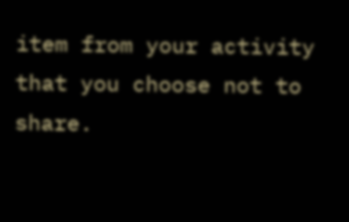item from your activity that you choose not to share.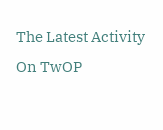The Latest Activity On TwOP